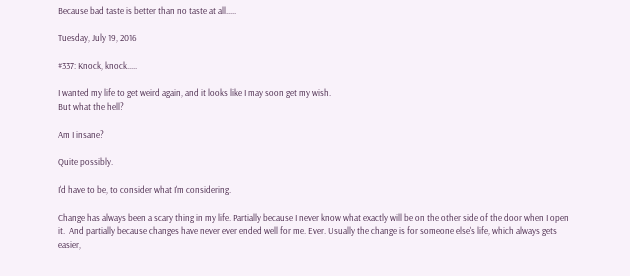Because bad taste is better than no taste at all.....

Tuesday, July 19, 2016

#337: Knock, knock.....

I wanted my life to get weird again, and it looks like I may soon get my wish.
But what the hell?

Am I insane?

Quite possibly.

I'd have to be, to consider what I'm considering.

Change has always been a scary thing in my life. Partially because I never know what exactly will be on the other side of the door when I open it.  And partially because changes have never ever ended well for me. Ever. Usually the change is for someone else's life, which always gets easier,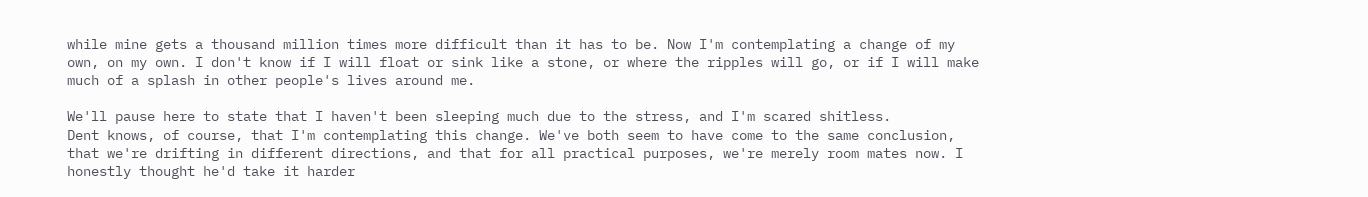while mine gets a thousand million times more difficult than it has to be. Now I'm contemplating a change of my own, on my own. I don't know if I will float or sink like a stone, or where the ripples will go, or if I will make much of a splash in other people's lives around me.

We'll pause here to state that I haven't been sleeping much due to the stress, and I'm scared shitless.
Dent knows, of course, that I'm contemplating this change. We've both seem to have come to the same conclusion, that we're drifting in different directions, and that for all practical purposes, we're merely room mates now. I honestly thought he'd take it harder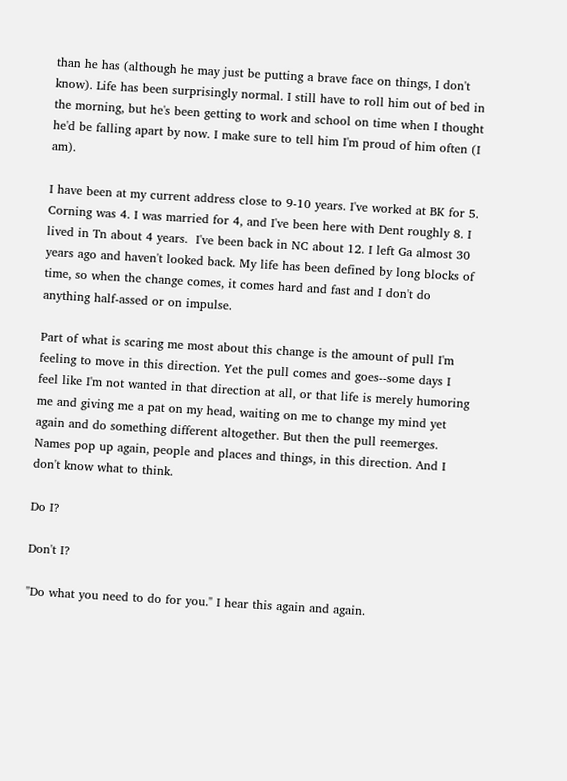than he has (although he may just be putting a brave face on things, I don't know). Life has been surprisingly normal. I still have to roll him out of bed in the morning, but he's been getting to work and school on time when I thought he'd be falling apart by now. I make sure to tell him I'm proud of him often (I am).

I have been at my current address close to 9-10 years. I've worked at BK for 5. Corning was 4. I was married for 4, and I've been here with Dent roughly 8. I lived in Tn about 4 years.  I've been back in NC about 12. I left Ga almost 30 years ago and haven't looked back. My life has been defined by long blocks of time, so when the change comes, it comes hard and fast and I don't do anything half-assed or on impulse.

Part of what is scaring me most about this change is the amount of pull I'm feeling to move in this direction. Yet the pull comes and goes--some days I feel like I'm not wanted in that direction at all, or that life is merely humoring me and giving me a pat on my head, waiting on me to change my mind yet again and do something different altogether. But then the pull reemerges. Names pop up again, people and places and things, in this direction. And I don't know what to think.

Do I?

Don't I?

"Do what you need to do for you." I hear this again and again.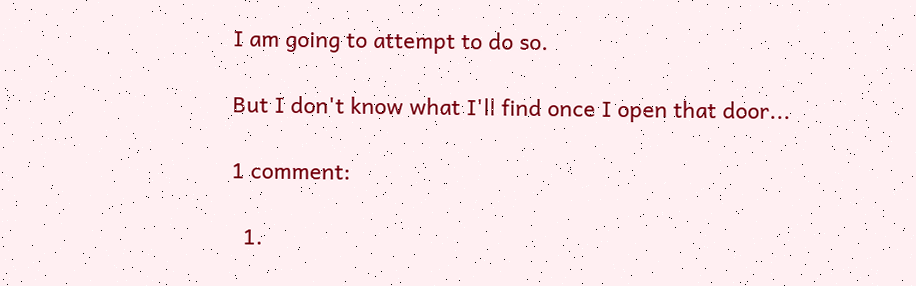I am going to attempt to do so.

But I don't know what I'll find once I open that door...

1 comment:

  1.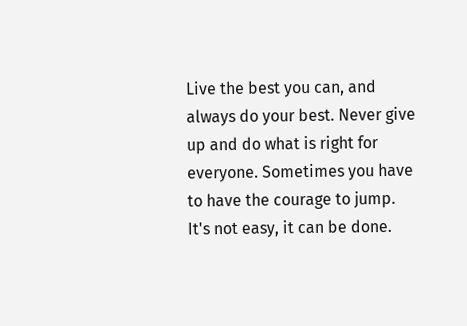Live the best you can, and always do your best. Never give up and do what is right for everyone. Sometimes you have to have the courage to jump. It's not easy, it can be done.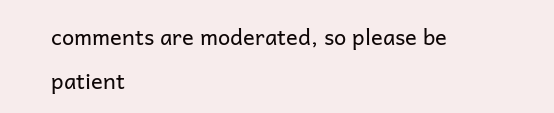comments are moderated, so please be patient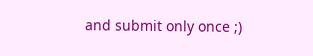and submit only once ;)